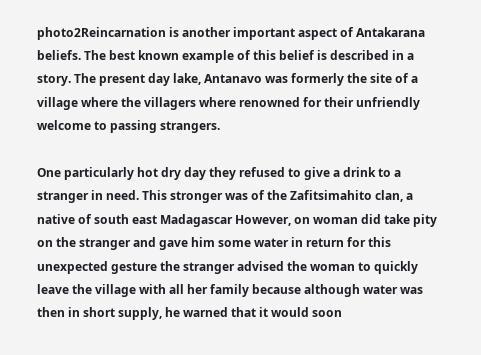photo2Reincarnation is another important aspect of Antakarana beliefs. The best known example of this belief is described in a story. The present day lake, Antanavo was formerly the site of a village where the villagers where renowned for their unfriendly welcome to passing strangers.

One particularly hot dry day they refused to give a drink to a stranger in need. This stronger was of the Zafitsimahito clan, a native of south east Madagascar However, on woman did take pity on the stranger and gave him some water in return for this unexpected gesture the stranger advised the woman to quickly leave the village with all her family because although water was then in short supply, he warned that it would soon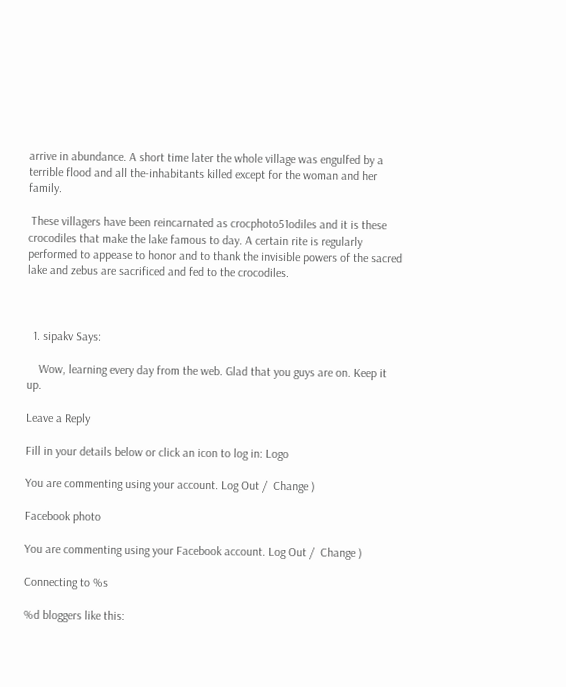arrive in abundance. A short time later the whole village was engulfed by a terrible flood and all the-inhabitants killed except for the woman and her family.

 These villagers have been reincarnated as crocphoto51odiles and it is these crocodiles that make the lake famous to day. A certain rite is regularly performed to appease to honor and to thank the invisible powers of the sacred lake and zebus are sacrificed and fed to the crocodiles.



  1. sipakv Says:

    Wow, learning every day from the web. Glad that you guys are on. Keep it up.

Leave a Reply

Fill in your details below or click an icon to log in: Logo

You are commenting using your account. Log Out /  Change )

Facebook photo

You are commenting using your Facebook account. Log Out /  Change )

Connecting to %s

%d bloggers like this: